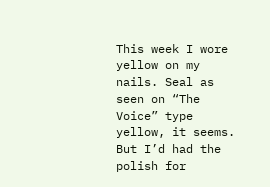This week I wore yellow on my nails. Seal as seen on “The Voice” type yellow, it seems. But I’d had the polish for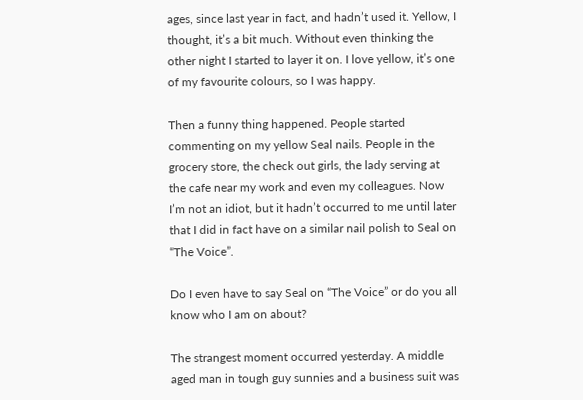ages, since last year in fact, and hadn’t used it. Yellow, I thought, it’s a bit much. Without even thinking the other night I started to layer it on. I love yellow, it’s one of my favourite colours, so I was happy.

Then a funny thing happened. People started commenting on my yellow Seal nails. People in the grocery store, the check out girls, the lady serving at the cafe near my work and even my colleagues. Now I’m not an idiot, but it hadn’t occurred to me until later that I did in fact have on a similar nail polish to Seal on “The Voice”.

Do I even have to say Seal on “The Voice” or do you all know who I am on about?

The strangest moment occurred yesterday. A middle aged man in tough guy sunnies and a business suit was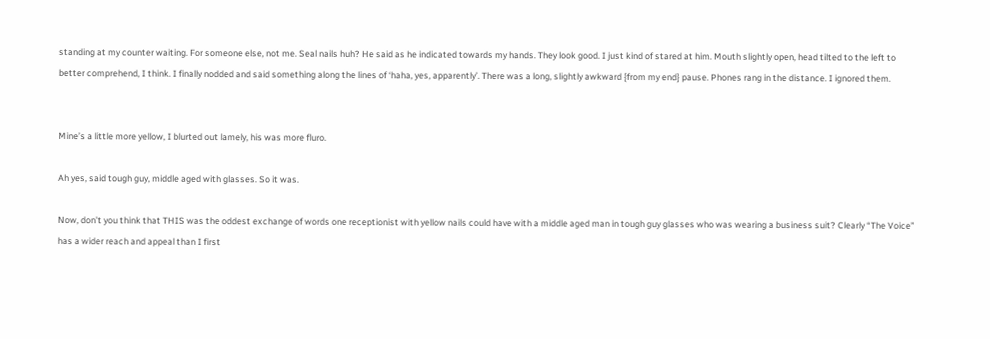standing at my counter waiting. For someone else, not me. Seal nails huh? He said as he indicated towards my hands. They look good. I just kind of stared at him. Mouth slightly open, head tilted to the left to better comprehend, I think. I finally nodded and said something along the lines of ‘haha, yes, apparently’. There was a long, slightly awkward {from my end} pause. Phones rang in the distance. I ignored them.


Mine’s a little more yellow, I blurted out lamely, his was more fluro.

Ah yes, said tough guy, middle aged with glasses. So it was.

Now, don’t you think that THIS was the oddest exchange of words one receptionist with yellow nails could have with a middle aged man in tough guy glasses who was wearing a business suit? Clearly “The Voice” has a wider reach and appeal than I first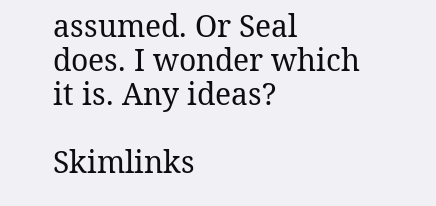assumed. Or Seal does. I wonder which it is. Any ideas?

Skimlinks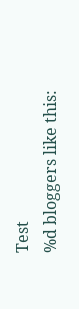Test
%d bloggers like this: